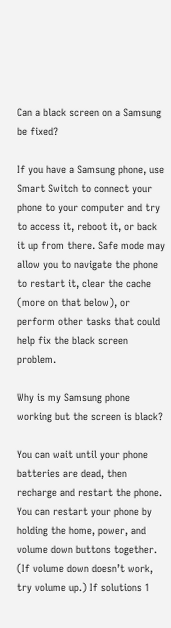Can a black screen on a Samsung be fixed?

If you have a Samsung phone, use Smart Switch to connect your phone to your computer and try to access it, reboot it, or back it up from there. Safe mode may allow you to navigate the phone to restart it, clear the cache (more on that below), or perform other tasks that could help fix the black screen problem.

Why is my Samsung phone working but the screen is black?

You can wait until your phone batteries are dead, then recharge and restart the phone. You can restart your phone by holding the home, power, and volume down buttons together. (If volume down doesn’t work, try volume up.) If solutions 1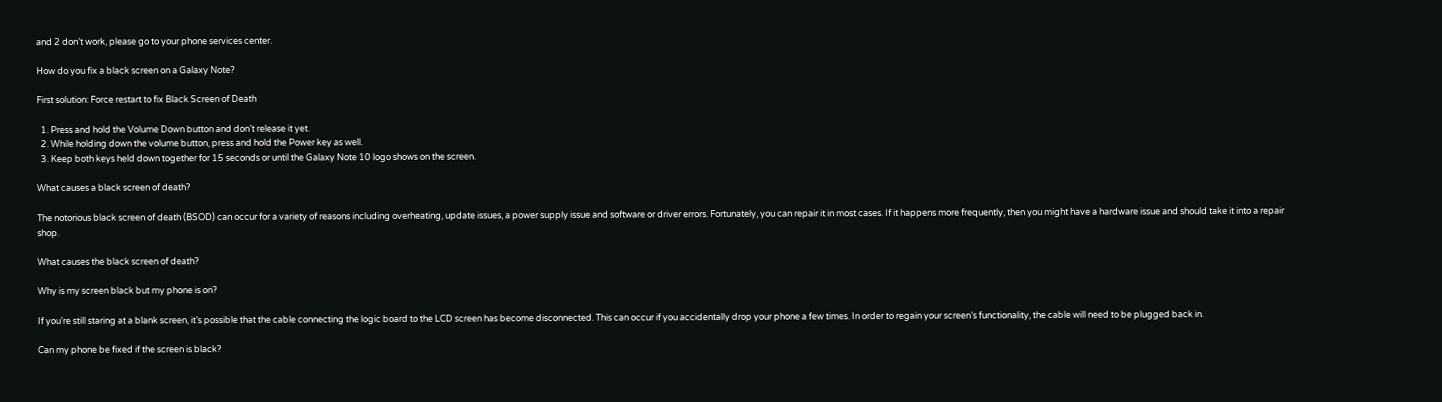and 2 don’t work, please go to your phone services center.

How do you fix a black screen on a Galaxy Note?

First solution: Force restart to fix Black Screen of Death

  1. Press and hold the Volume Down button and don’t release it yet.
  2. While holding down the volume button, press and hold the Power key as well.
  3. Keep both keys held down together for 15 seconds or until the Galaxy Note 10 logo shows on the screen.

What causes a black screen of death?

The notorious black screen of death (BSOD) can occur for a variety of reasons including overheating, update issues, a power supply issue and software or driver errors. Fortunately, you can repair it in most cases. If it happens more frequently, then you might have a hardware issue and should take it into a repair shop.

What causes the black screen of death?

Why is my screen black but my phone is on?

If you’re still staring at a blank screen, it’s possible that the cable connecting the logic board to the LCD screen has become disconnected. This can occur if you accidentally drop your phone a few times. In order to regain your screen’s functionality, the cable will need to be plugged back in.

Can my phone be fixed if the screen is black?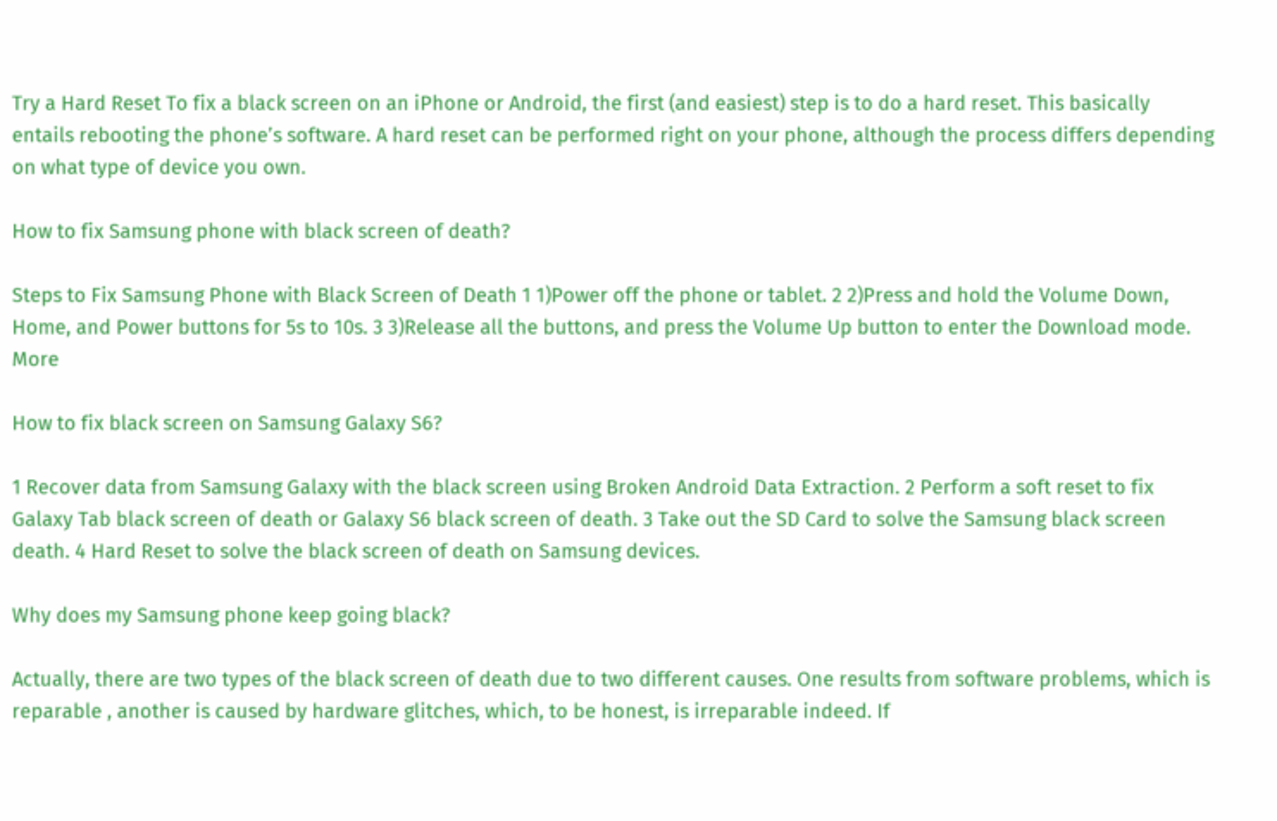Try a Hard Reset To fix a black screen on an iPhone or Android, the first (and easiest) step is to do a hard reset. This basically entails rebooting the phone’s software. A hard reset can be performed right on your phone, although the process differs depending on what type of device you own.

How to fix Samsung phone with black screen of death?

Steps to Fix Samsung Phone with Black Screen of Death 1 1)Power off the phone or tablet. 2 2)Press and hold the Volume Down, Home, and Power buttons for 5s to 10s. 3 3)Release all the buttons, and press the Volume Up button to enter the Download mode. More

How to fix black screen on Samsung Galaxy S6?

1 Recover data from Samsung Galaxy with the black screen using Broken Android Data Extraction. 2 Perform a soft reset to fix Galaxy Tab black screen of death or Galaxy S6 black screen of death. 3 Take out the SD Card to solve the Samsung black screen death. 4 Hard Reset to solve the black screen of death on Samsung devices.

Why does my Samsung phone keep going black?

Actually, there are two types of the black screen of death due to two different causes. One results from software problems, which is reparable , another is caused by hardware glitches, which, to be honest, is irreparable indeed. If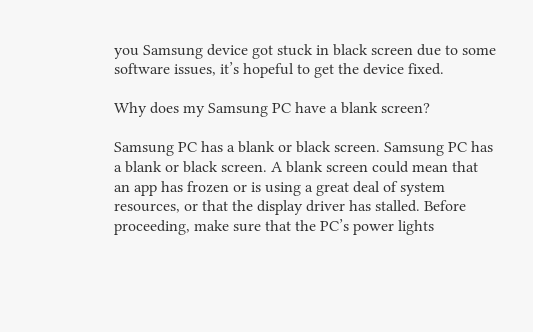you Samsung device got stuck in black screen due to some software issues, it’s hopeful to get the device fixed.

Why does my Samsung PC have a blank screen?

Samsung PC has a blank or black screen. Samsung PC has a blank or black screen. A blank screen could mean that an app has frozen or is using a great deal of system resources, or that the display driver has stalled. Before proceeding, make sure that the PC’s power lights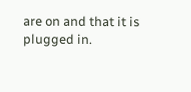are on and that it is plugged in.